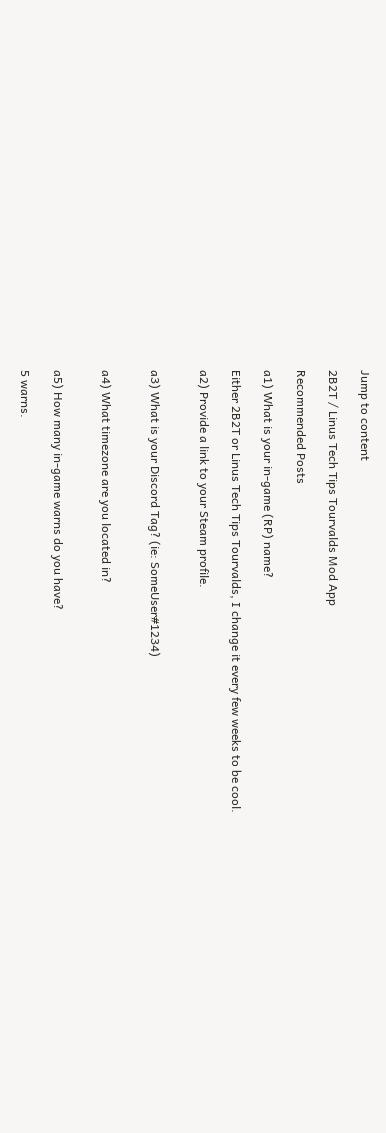Jump to content

2B2T / Linus Tech Tips Tourvalds Mod App

Recommended Posts

a1) What is your in-game (RP) name?

Either 2B2T or Linus Tech Tips Tourvalds, I change it every few weeks to be cool.

a2) Provide a link to your Steam profile.


a3) What is your Discord Tag? (ie: SomeUser#1234)


a4) What timezone are you located in?


a5) How many in-game warns do you have?

5 warns.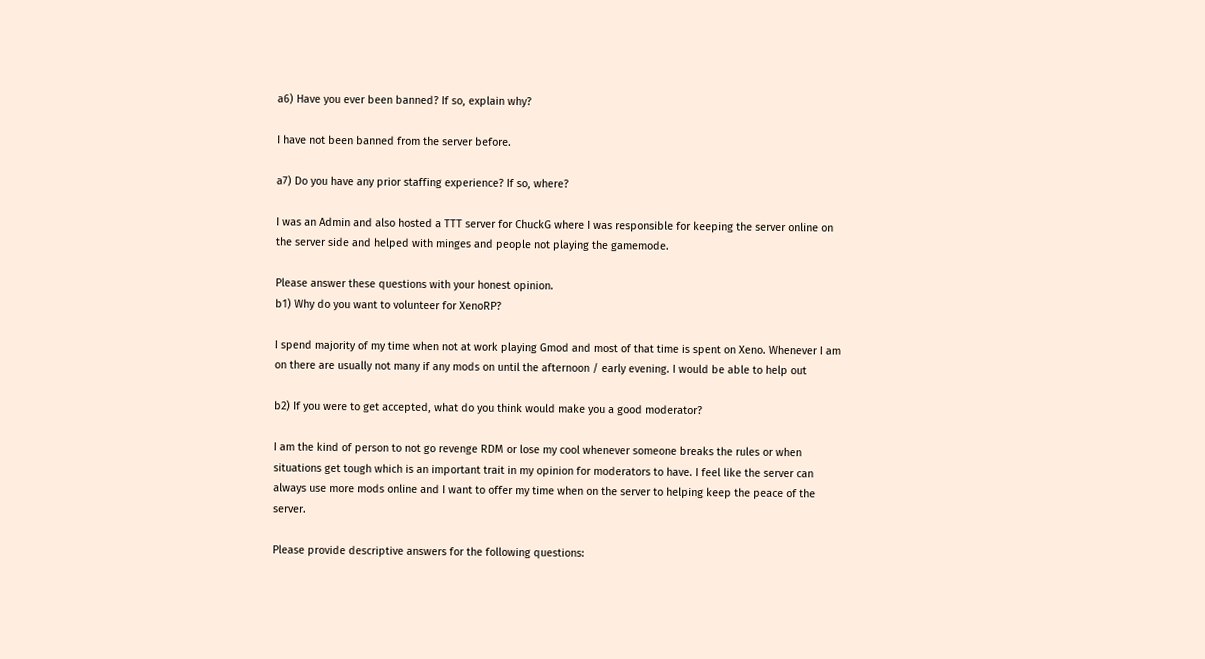a6) Have you ever been banned? If so, explain why?

I have not been banned from the server before.

a7) Do you have any prior staffing experience? If so, where?

I was an Admin and also hosted a TTT server for ChuckG where I was responsible for keeping the server online on the server side and helped with minges and people not playing the gamemode.

Please answer these questions with your honest opinion.
b1) Why do you want to volunteer for XenoRP?

I spend majority of my time when not at work playing Gmod and most of that time is spent on Xeno. Whenever I am on there are usually not many if any mods on until the afternoon / early evening. I would be able to help out

b2) If you were to get accepted, what do you think would make you a good moderator?

I am the kind of person to not go revenge RDM or lose my cool whenever someone breaks the rules or when situations get tough which is an important trait in my opinion for moderators to have. I feel like the server can always use more mods online and I want to offer my time when on the server to helping keep the peace of the server.

Please provide descriptive answers for the following questions: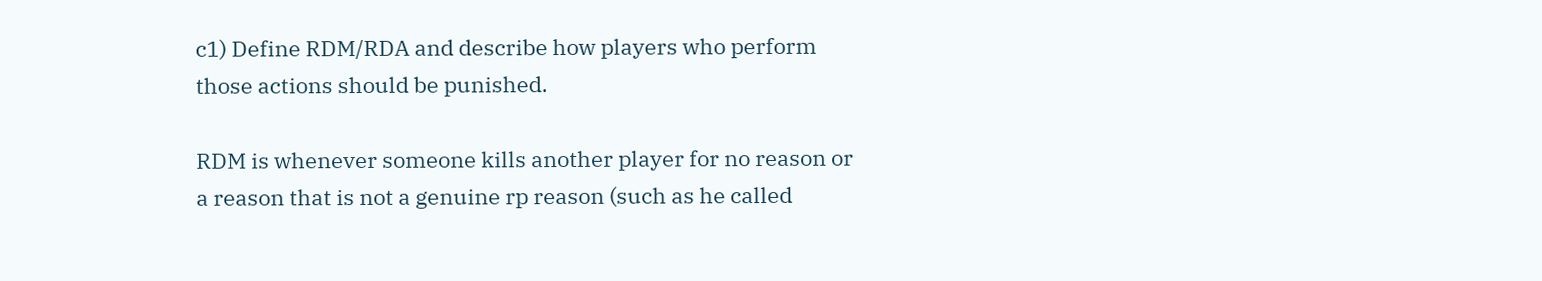c1) Define RDM/RDA and describe how players who perform those actions should be punished.

RDM is whenever someone kills another player for no reason or a reason that is not a genuine rp reason (such as he called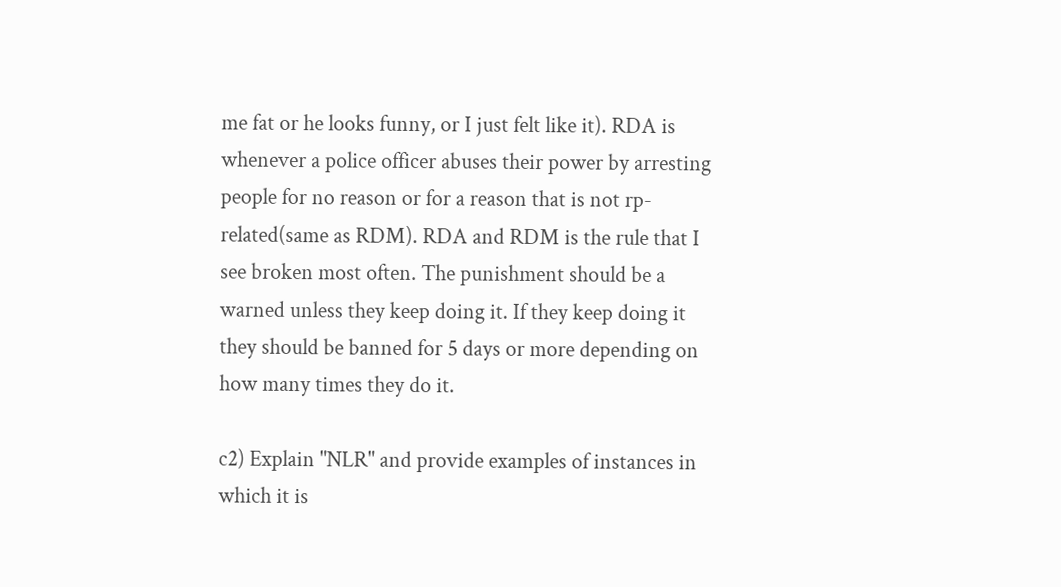me fat or he looks funny, or I just felt like it). RDA is whenever a police officer abuses their power by arresting people for no reason or for a reason that is not rp-related(same as RDM). RDA and RDM is the rule that I see broken most often. The punishment should be a warned unless they keep doing it. If they keep doing it they should be banned for 5 days or more depending on how many times they do it.

c2) Explain "NLR" and provide examples of instances in which it is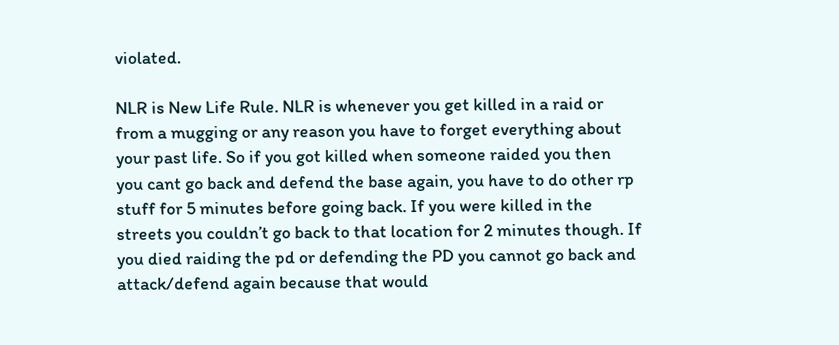violated.

NLR is New Life Rule. NLR is whenever you get killed in a raid or from a mugging or any reason you have to forget everything about your past life. So if you got killed when someone raided you then you cant go back and defend the base again, you have to do other rp stuff for 5 minutes before going back. If you were killed in the streets you couldn’t go back to that location for 2 minutes though. If you died raiding the pd or defending the PD you cannot go back and attack/defend again because that would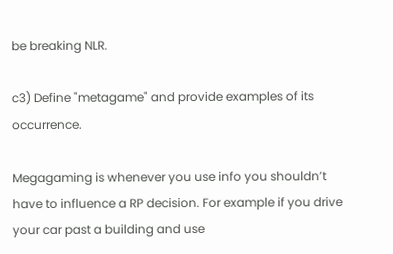be breaking NLR.

c3) Define "metagame" and provide examples of its occurrence.

Megagaming is whenever you use info you shouldn’t have to influence a RP decision. For example if you drive your car past a building and use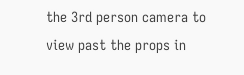the 3rd person camera to view past the props in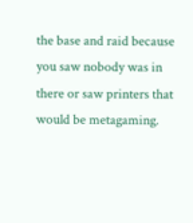the base and raid because you saw nobody was in there or saw printers that would be metagaming.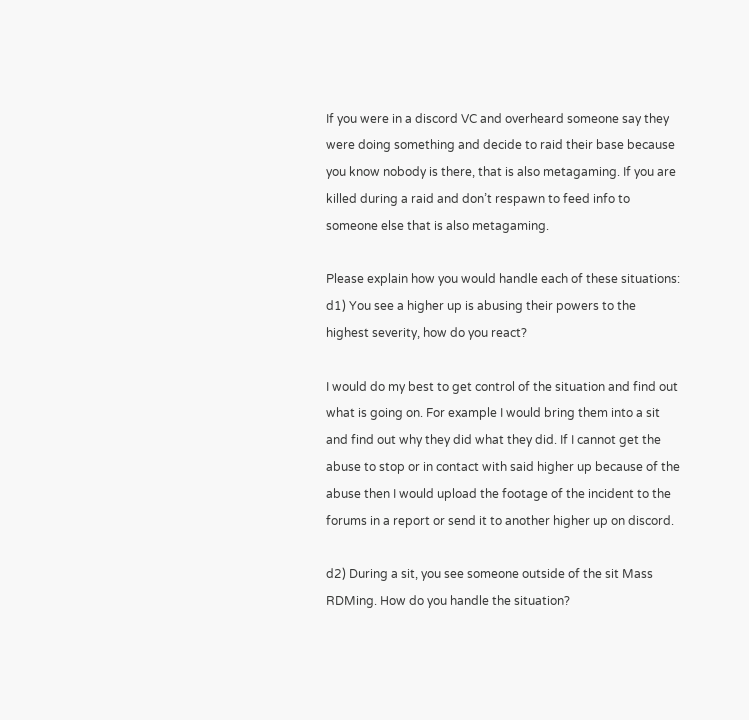If you were in a discord VC and overheard someone say they were doing something and decide to raid their base because you know nobody is there, that is also metagaming. If you are killed during a raid and don’t respawn to feed info to someone else that is also metagaming.

Please explain how you would handle each of these situations:
d1) You see a higher up is abusing their powers to the highest severity, how do you react?

I would do my best to get control of the situation and find out what is going on. For example I would bring them into a sit and find out why they did what they did. If I cannot get the abuse to stop or in contact with said higher up because of the abuse then I would upload the footage of the incident to the forums in a report or send it to another higher up on discord.

d2) During a sit, you see someone outside of the sit Mass RDMing. How do you handle the situation?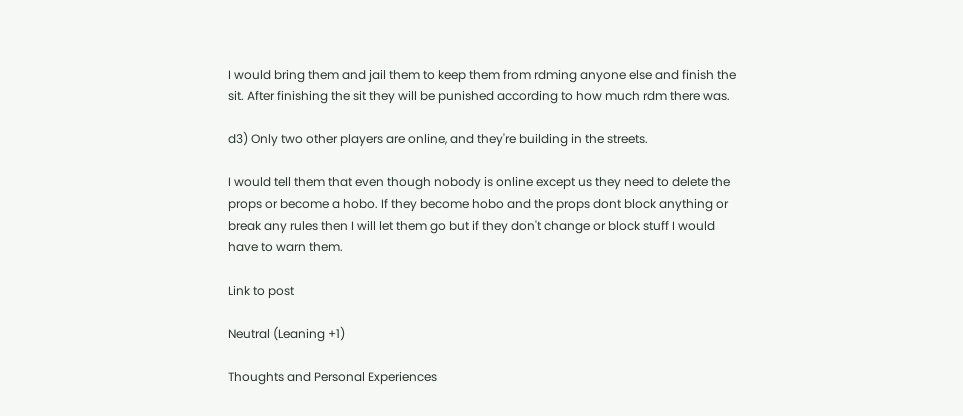I would bring them and jail them to keep them from rdming anyone else and finish the sit. After finishing the sit they will be punished according to how much rdm there was.

d3) Only two other players are online, and they're building in the streets.

I would tell them that even though nobody is online except us they need to delete the props or become a hobo. If they become hobo and the props dont block anything or break any rules then I will let them go but if they don't change or block stuff I would have to warn them.

Link to post

Neutral (Leaning +1)

Thoughts and Personal Experiences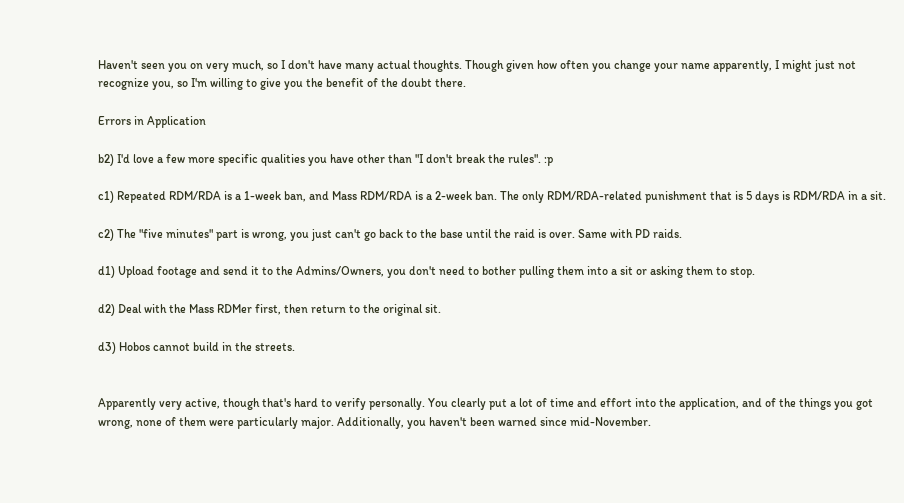Haven't seen you on very much, so I don't have many actual thoughts. Though given how often you change your name apparently, I might just not recognize you, so I'm willing to give you the benefit of the doubt there.

Errors in Application

b2) I'd love a few more specific qualities you have other than "I don't break the rules". :p

c1) Repeated RDM/RDA is a 1-week ban, and Mass RDM/RDA is a 2-week ban. The only RDM/RDA-related punishment that is 5 days is RDM/RDA in a sit.

c2) The "five minutes" part is wrong, you just can't go back to the base until the raid is over. Same with PD raids.

d1) Upload footage and send it to the Admins/Owners, you don't need to bother pulling them into a sit or asking them to stop.

d2) Deal with the Mass RDMer first, then return to the original sit.

d3) Hobos cannot build in the streets.


Apparently very active, though that's hard to verify personally. You clearly put a lot of time and effort into the application, and of the things you got wrong, none of them were particularly major. Additionally, you haven't been warned since mid-November.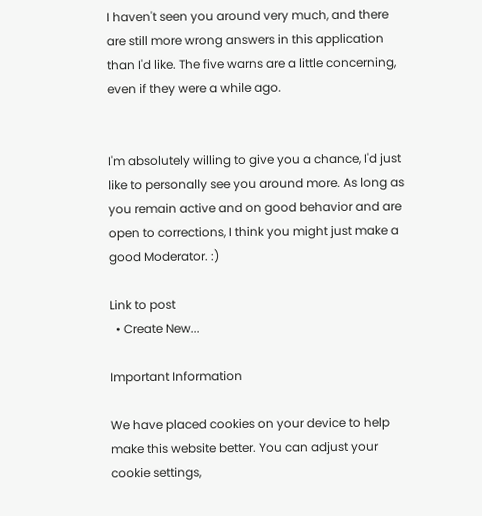I haven't seen you around very much, and there are still more wrong answers in this application than I'd like. The five warns are a little concerning, even if they were a while ago.


I'm absolutely willing to give you a chance, I'd just like to personally see you around more. As long as you remain active and on good behavior and are open to corrections, I think you might just make a good Moderator. :)

Link to post
  • Create New...

Important Information

We have placed cookies on your device to help make this website better. You can adjust your cookie settings,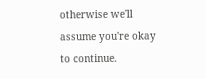otherwise we'll assume you're okay to continue.